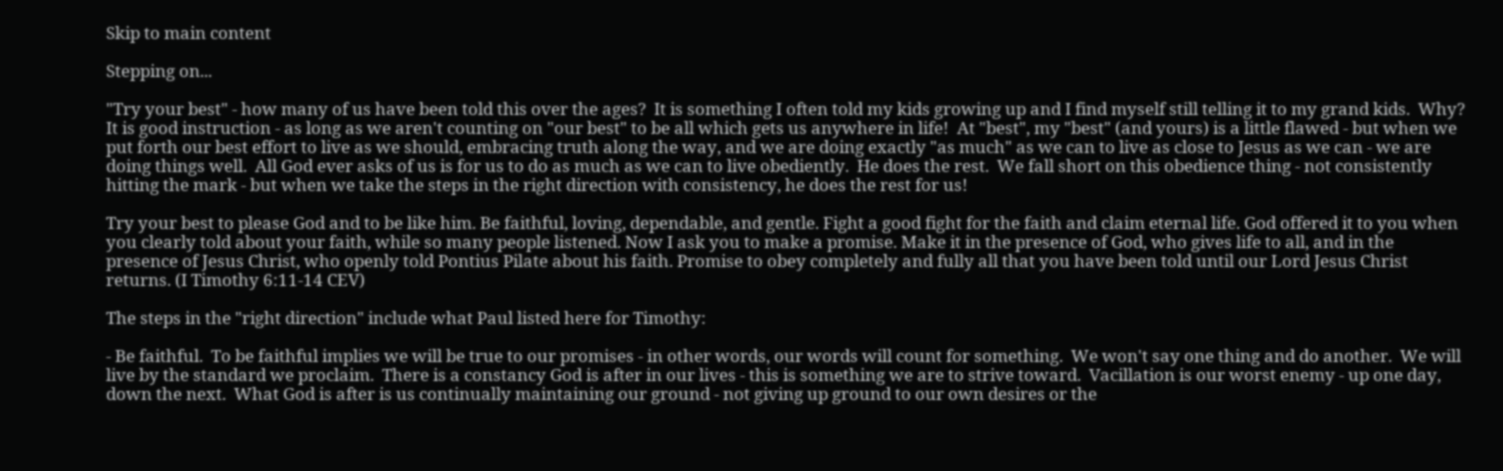Skip to main content

Stepping on...

"Try your best" - how many of us have been told this over the ages?  It is something I often told my kids growing up and I find myself still telling it to my grand kids.  Why?  It is good instruction - as long as we aren't counting on "our best" to be all which gets us anywhere in life!  At "best", my "best" (and yours) is a little flawed - but when we put forth our best effort to live as we should, embracing truth along the way, and we are doing exactly "as much" as we can to live as close to Jesus as we can - we are doing things well.  All God ever asks of us is for us to do as much as we can to live obediently.  He does the rest.  We fall short on this obedience thing - not consistently hitting the mark - but when we take the steps in the right direction with consistency, he does the rest for us!

Try your best to please God and to be like him. Be faithful, loving, dependable, and gentle. Fight a good fight for the faith and claim eternal life. God offered it to you when you clearly told about your faith, while so many people listened. Now I ask you to make a promise. Make it in the presence of God, who gives life to all, and in the presence of Jesus Christ, who openly told Pontius Pilate about his faith. Promise to obey completely and fully all that you have been told until our Lord Jesus Christ returns. (I Timothy 6:11-14 CEV)

The steps in the "right direction" include what Paul listed here for Timothy:

- Be faithful.  To be faithful implies we will be true to our promises - in other words, our words will count for something.  We won't say one thing and do another.  We will live by the standard we proclaim.  There is a constancy God is after in our lives - this is something we are to strive toward.  Vacillation is our worst enemy - up one day, down the next.  What God is after is us continually maintaining our ground - not giving up ground to our own desires or the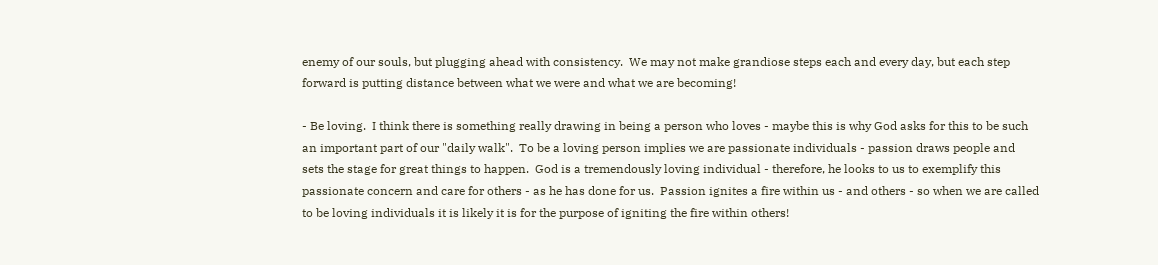enemy of our souls, but plugging ahead with consistency.  We may not make grandiose steps each and every day, but each step forward is putting distance between what we were and what we are becoming!

- Be loving.  I think there is something really drawing in being a person who loves - maybe this is why God asks for this to be such an important part of our "daily walk".  To be a loving person implies we are passionate individuals - passion draws people and sets the stage for great things to happen.  God is a tremendously loving individual - therefore, he looks to us to exemplify this passionate concern and care for others - as he has done for us.  Passion ignites a fire within us - and others - so when we are called to be loving individuals it is likely it is for the purpose of igniting the fire within others!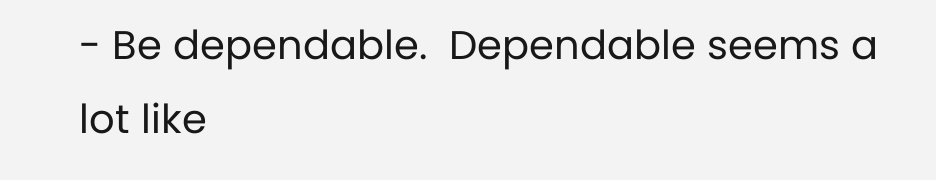- Be dependable.  Dependable seems a lot like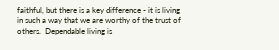faithful, but there is a key difference - it is living in such a way that we are worthy of the trust of others.  Dependable living is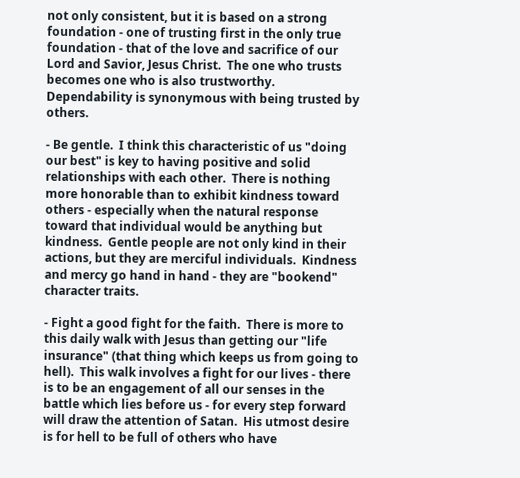not only consistent, but it is based on a strong foundation - one of trusting first in the only true foundation - that of the love and sacrifice of our Lord and Savior, Jesus Christ.  The one who trusts becomes one who is also trustworthy.  Dependability is synonymous with being trusted by others.

- Be gentle.  I think this characteristic of us "doing our best" is key to having positive and solid relationships with each other.  There is nothing more honorable than to exhibit kindness toward others - especially when the natural response toward that individual would be anything but kindness.  Gentle people are not only kind in their actions, but they are merciful individuals.  Kindness and mercy go hand in hand - they are "bookend" character traits.

- Fight a good fight for the faith.  There is more to this daily walk with Jesus than getting our "life insurance" (that thing which keeps us from going to hell).  This walk involves a fight for our lives - there is to be an engagement of all our senses in the battle which lies before us - for every step forward will draw the attention of Satan.  His utmost desire is for hell to be full of others who have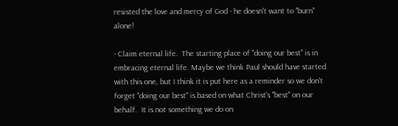resisted the love and mercy of God - he doesn't want to "burn" alone!

- Claim eternal life.  The starting place of "doing our best" is in embracing eternal life. Maybe we think Paul should have started with this one, but I think it is put here as a reminder so we don't forget "doing our best" is based on what Christ's "best" on our behalf.  It is not something we do on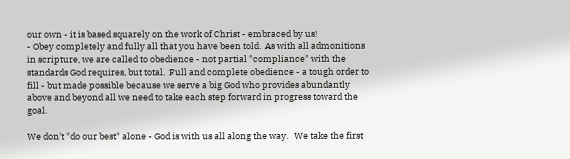our own - it is based squarely on the work of Christ - embraced by us!
- Obey completely and fully all that you have been told.  As with all admonitions in scripture, we are called to obedience - not partial "compliance" with the standards God requires, but total.  Full and complete obedience - a tough order to fill - but made possible because we serve a big God who provides abundantly above and beyond all we need to take each step forward in progress toward the goal.

We don't "do our best" alone - God is with us all along the way.   We take the first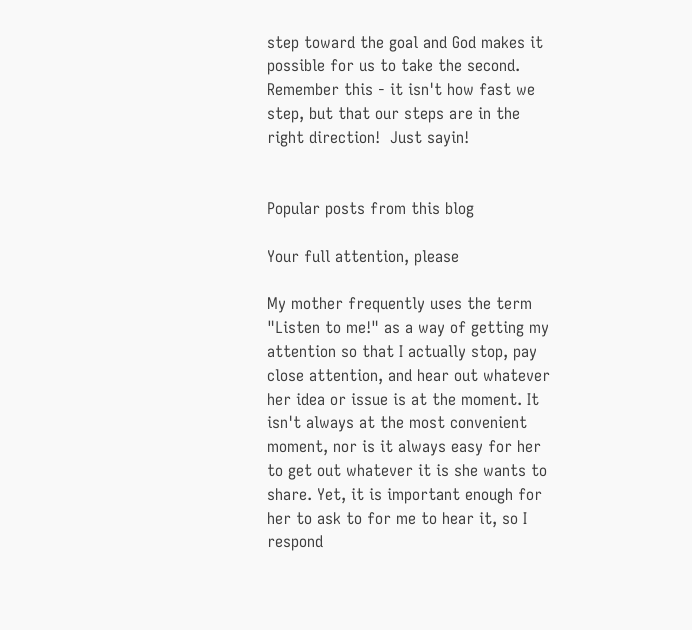step toward the goal and God makes it possible for us to take the second.  Remember this - it isn't how fast we step, but that our steps are in the right direction!  Just sayin!


Popular posts from this blog

Your full attention, please

My mother frequently uses the term "Listen to me!" as a way of getting my attention so that I actually stop, pay close attention, and hear out whatever her idea or issue is at the moment. It isn't always at the most convenient moment, nor is it always easy for her to get out whatever it is she wants to share. Yet, it is important enough for her to ask to for me to hear it, so I respond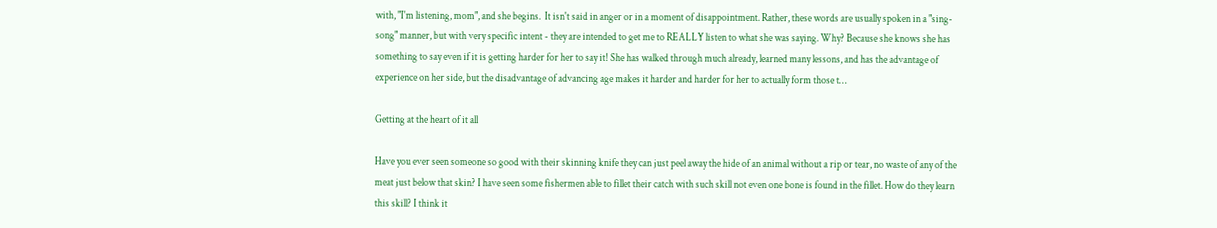with, "I'm listening, mom", and she begins.  It isn't said in anger or in a moment of disappointment. Rather, these words are usually spoken in a "sing-song" manner, but with very specific intent - they are intended to get me to REALLY listen to what she was saying. Why? Because she knows she has something to say even if it is getting harder for her to say it! She has walked through much already, learned many lessons, and has the advantage of experience on her side, but the disadvantage of advancing age makes it harder and harder for her to actually form those t…

Getting at the heart of it all

Have you ever seen someone so good with their skinning knife they can just peel away the hide of an animal without a rip or tear, no waste of any of the meat just below that skin? I have seen some fishermen able to fillet their catch with such skill not even one bone is found in the fillet. How do they learn this skill? I think it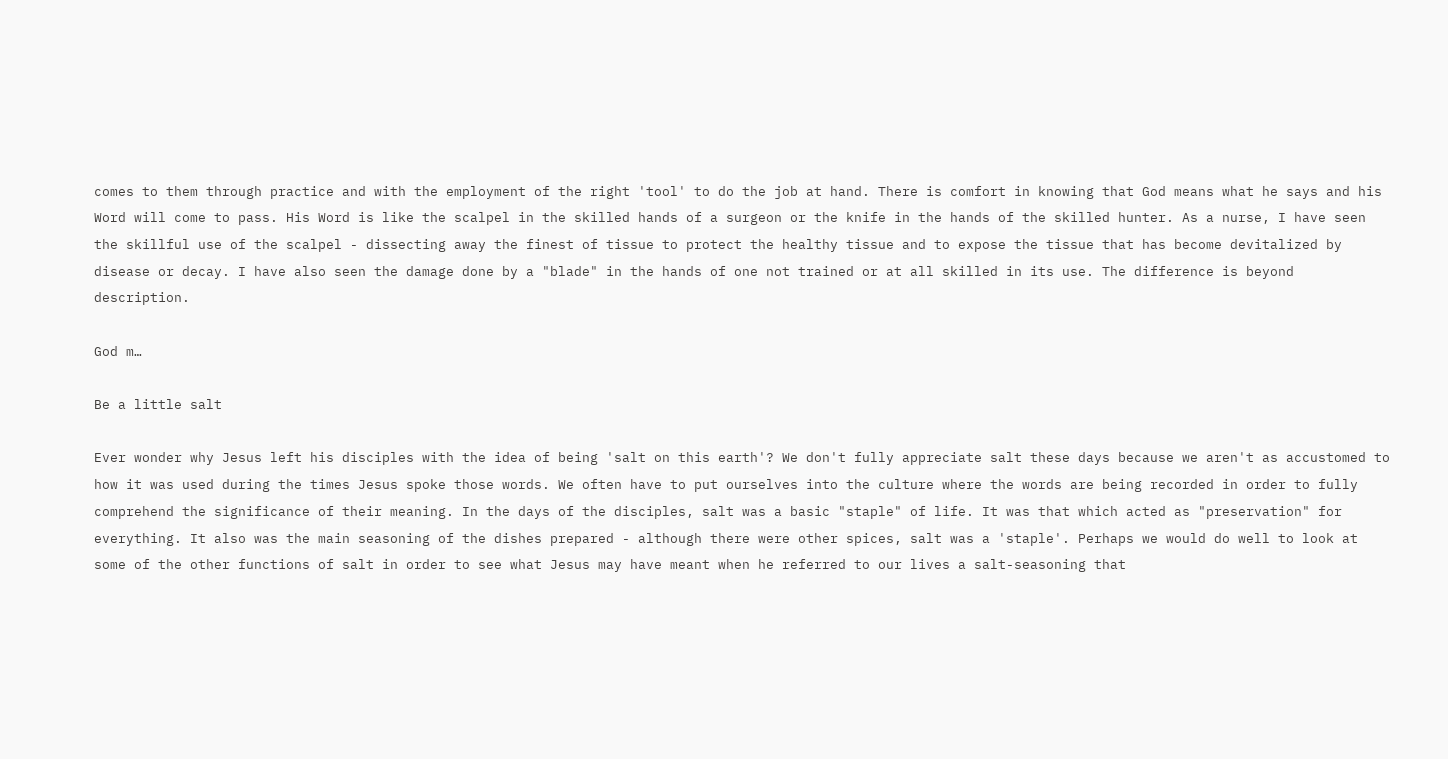comes to them through practice and with the employment of the right 'tool' to do the job at hand. There is comfort in knowing that God means what he says and his Word will come to pass. His Word is like the scalpel in the skilled hands of a surgeon or the knife in the hands of the skilled hunter. As a nurse, I have seen the skillful use of the scalpel - dissecting away the finest of tissue to protect the healthy tissue and to expose the tissue that has become devitalized by disease or decay. I have also seen the damage done by a "blade" in the hands of one not trained or at all skilled in its use. The difference is beyond description.

God m…

Be a little salt

Ever wonder why Jesus left his disciples with the idea of being 'salt on this earth'? We don't fully appreciate salt these days because we aren't as accustomed to how it was used during the times Jesus spoke those words. We often have to put ourselves into the culture where the words are being recorded in order to fully comprehend the significance of their meaning. In the days of the disciples, salt was a basic "staple" of life. It was that which acted as "preservation" for everything. It also was the main seasoning of the dishes prepared - although there were other spices, salt was a 'staple'. Perhaps we would do well to look at some of the other functions of salt in order to see what Jesus may have meant when he referred to our lives a salt-seasoning that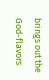brings out the God-flavors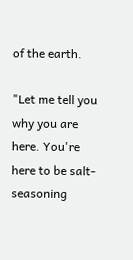of the earth.

"Let me tell you why you are here. You're here to be salt-seasoning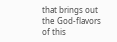that brings out the God-flavors of this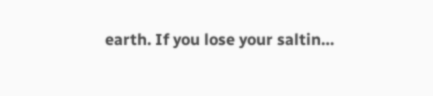earth. If you lose your saltin…